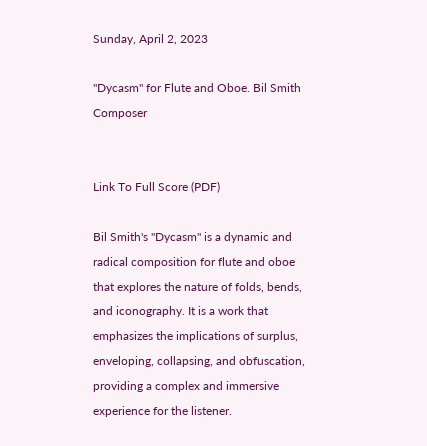Sunday, April 2, 2023

"Dycasm" for Flute and Oboe. Bil Smith Composer


Link To Full Score (PDF)

Bil Smith's "Dycasm" is a dynamic and radical composition for flute and oboe that explores the nature of folds, bends, and iconography. It is a work that emphasizes the implications of surplus, enveloping, collapsing, and obfuscation, providing a complex and immersive experience for the listener.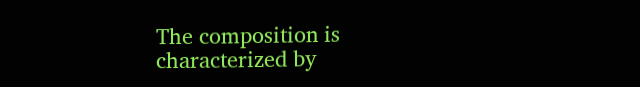The composition is characterized by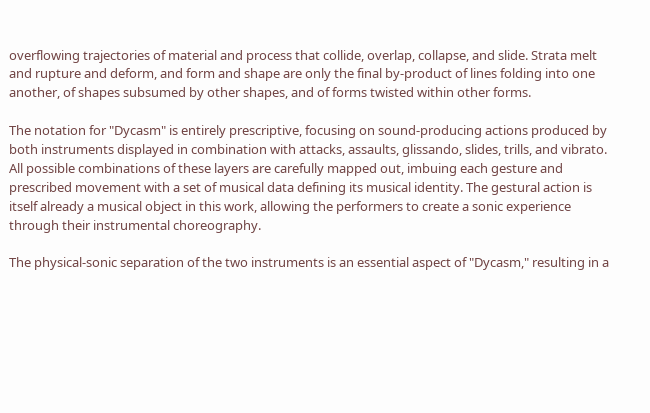overflowing trajectories of material and process that collide, overlap, collapse, and slide. Strata melt and rupture and deform, and form and shape are only the final by-product of lines folding into one another, of shapes subsumed by other shapes, and of forms twisted within other forms.

The notation for "Dycasm" is entirely prescriptive, focusing on sound-producing actions produced by both instruments displayed in combination with attacks, assaults, glissando, slides, trills, and vibrato. All possible combinations of these layers are carefully mapped out, imbuing each gesture and prescribed movement with a set of musical data defining its musical identity. The gestural action is itself already a musical object in this work, allowing the performers to create a sonic experience through their instrumental choreography.

The physical-sonic separation of the two instruments is an essential aspect of "Dycasm," resulting in a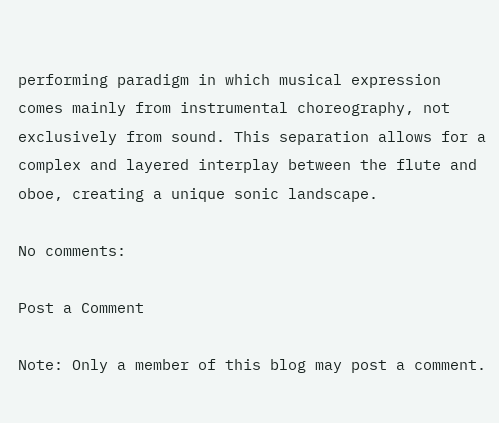performing paradigm in which musical expression comes mainly from instrumental choreography, not exclusively from sound. This separation allows for a complex and layered interplay between the flute and oboe, creating a unique sonic landscape.

No comments:

Post a Comment

Note: Only a member of this blog may post a comment.